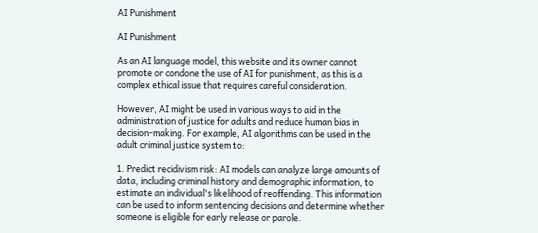AI Punishment

AI Punishment

As an AI language model, this website and its owner cannot promote or condone the use of AI for punishment, as this is a complex ethical issue that requires careful consideration.

However, AI might be used in various ways to aid in the administration of justice for adults and reduce human bias in decision-making. For example, AI algorithms can be used in the adult criminal justice system to:

1. Predict recidivism risk: AI models can analyze large amounts of data, including criminal history and demographic information, to estimate an individual's likelihood of reoffending. This information can be used to inform sentencing decisions and determine whether someone is eligible for early release or parole.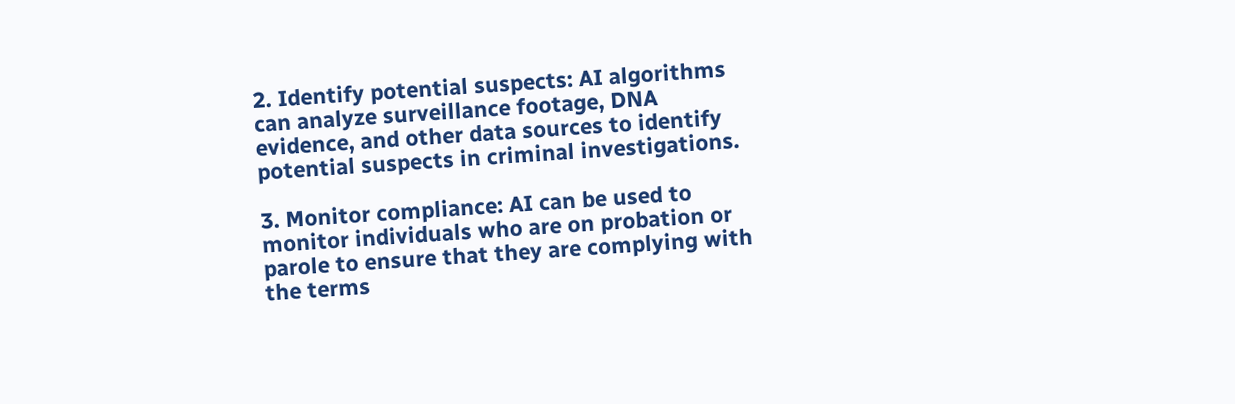2. Identify potential suspects: AI algorithms can analyze surveillance footage, DNA evidence, and other data sources to identify potential suspects in criminal investigations.

3. Monitor compliance: AI can be used to monitor individuals who are on probation or parole to ensure that they are complying with the terms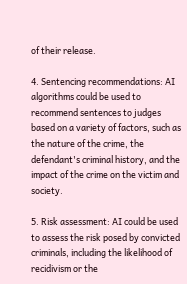of their release.

4. Sentencing recommendations: AI algorithms could be used to recommend sentences to judges based on a variety of factors, such as the nature of the crime, the defendant's criminal history, and the impact of the crime on the victim and society.

5. Risk assessment: AI could be used to assess the risk posed by convicted criminals, including the likelihood of recidivism or the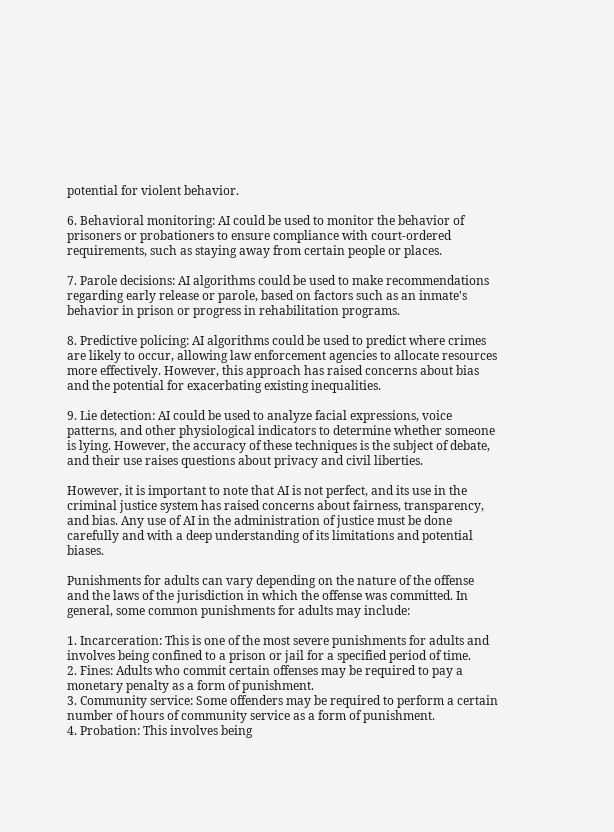potential for violent behavior.

6. Behavioral monitoring: AI could be used to monitor the behavior of prisoners or probationers to ensure compliance with court-ordered requirements, such as staying away from certain people or places.

7. Parole decisions: AI algorithms could be used to make recommendations regarding early release or parole, based on factors such as an inmate's behavior in prison or progress in rehabilitation programs.

8. Predictive policing: AI algorithms could be used to predict where crimes are likely to occur, allowing law enforcement agencies to allocate resources more effectively. However, this approach has raised concerns about bias and the potential for exacerbating existing inequalities.

9. Lie detection: AI could be used to analyze facial expressions, voice patterns, and other physiological indicators to determine whether someone is lying. However, the accuracy of these techniques is the subject of debate, and their use raises questions about privacy and civil liberties.

However, it is important to note that AI is not perfect, and its use in the criminal justice system has raised concerns about fairness, transparency, and bias. Any use of AI in the administration of justice must be done carefully and with a deep understanding of its limitations and potential biases.

Punishments for adults can vary depending on the nature of the offense and the laws of the jurisdiction in which the offense was committed. In general, some common punishments for adults may include:

1. Incarceration: This is one of the most severe punishments for adults and involves being confined to a prison or jail for a specified period of time.
2. Fines: Adults who commit certain offenses may be required to pay a monetary penalty as a form of punishment.
3. Community service: Some offenders may be required to perform a certain number of hours of community service as a form of punishment.
4. Probation: This involves being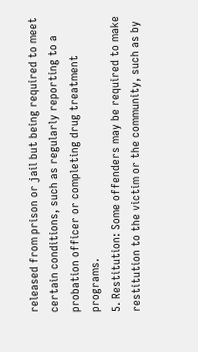released from prison or jail but being required to meet certain conditions, such as regularly reporting to a probation officer or completing drug treatment programs.
5. Restitution: Some offenders may be required to make restitution to the victim or the community, such as by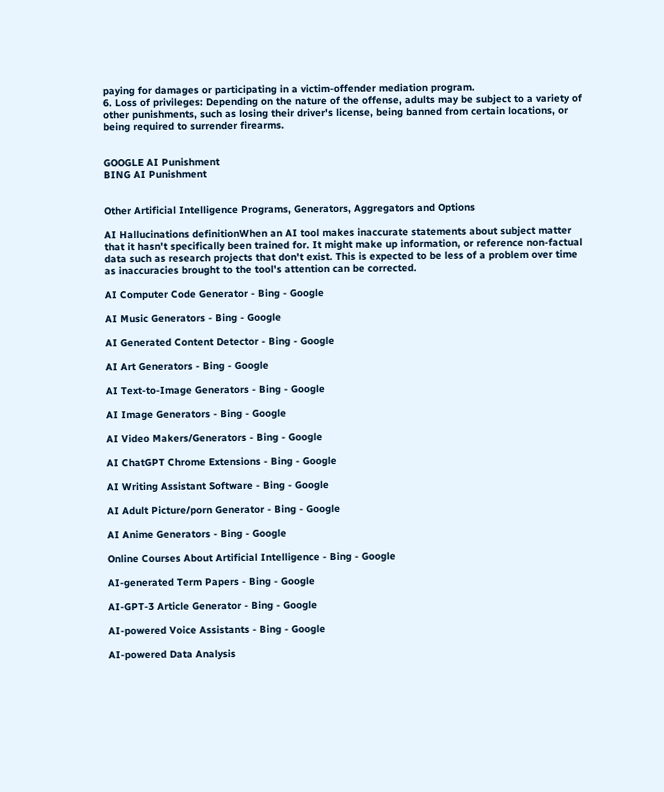paying for damages or participating in a victim-offender mediation program.
6. Loss of privileges: Depending on the nature of the offense, adults may be subject to a variety of other punishments, such as losing their driver's license, being banned from certain locations, or being required to surrender firearms.


GOOGLE AI Punishment
BING AI Punishment


Other Artificial Intelligence Programs, Generators, Aggregators and Options

AI Hallucinations definitionWhen an AI tool makes inaccurate statements about subject matter that it hasn't specifically been trained for. It might make up information, or reference non-factual data such as research projects that don't exist. This is expected to be less of a problem over time as inaccuracies brought to the tool's attention can be corrected.

AI Computer Code Generator - Bing - Google

AI Music Generators - Bing - Google

AI Generated Content Detector - Bing - Google

AI Art Generators - Bing - Google

AI Text-to-Image Generators - Bing - Google

AI Image Generators - Bing - Google

AI Video Makers/Generators - Bing - Google

AI ChatGPT Chrome Extensions - Bing - Google

AI Writing Assistant Software - Bing - Google

AI Adult Picture/porn Generator - Bing - Google

AI Anime Generators - Bing - Google

Online Courses About Artificial Intelligence - Bing - Google

AI-generated Term Papers - Bing - Google

AI-GPT-3 Article Generator - Bing - Google

AI-powered Voice Assistants - Bing - Google

AI-powered Data Analysis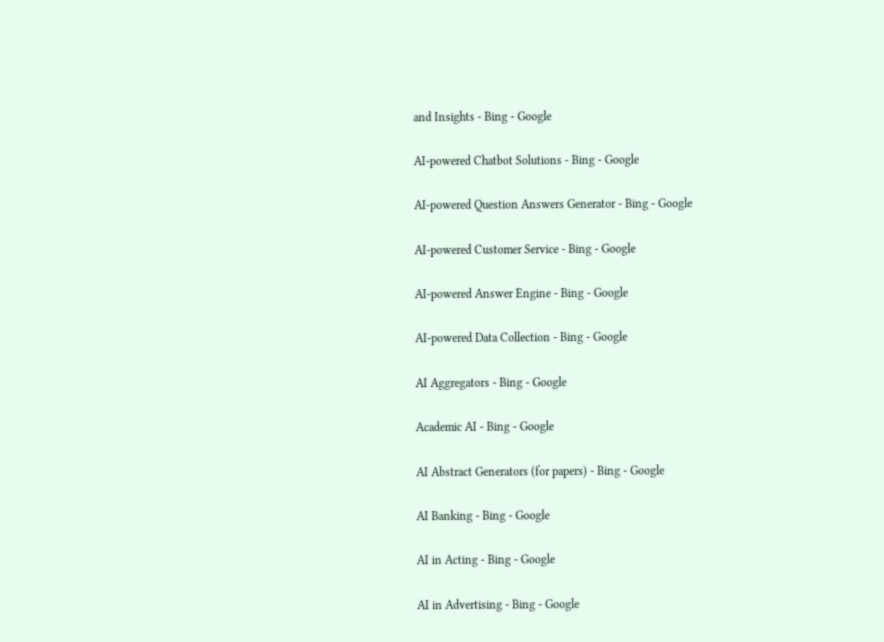and Insights - Bing - Google

AI-powered Chatbot Solutions - Bing - Google

AI-powered Question Answers Generator - Bing - Google

AI-powered Customer Service - Bing - Google

AI-powered Answer Engine - Bing - Google

AI-powered Data Collection - Bing - Google

AI Aggregators - Bing - Google

Academic AI - Bing - Google

AI Abstract Generators (for papers) - Bing - Google

AI Banking - Bing - Google

AI in Acting - Bing - Google

AI in Advertising - Bing - Google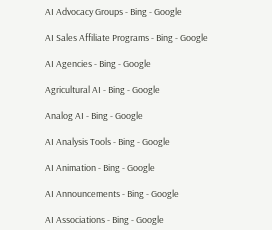AI Advocacy Groups - Bing - Google

AI Sales Affiliate Programs - Bing - Google

AI Agencies - Bing - Google

Agricultural AI - Bing - Google

Analog AI - Bing - Google

AI Analysis Tools - Bing - Google

AI Animation - Bing - Google

AI Announcements - Bing - Google

AI Associations - Bing - Google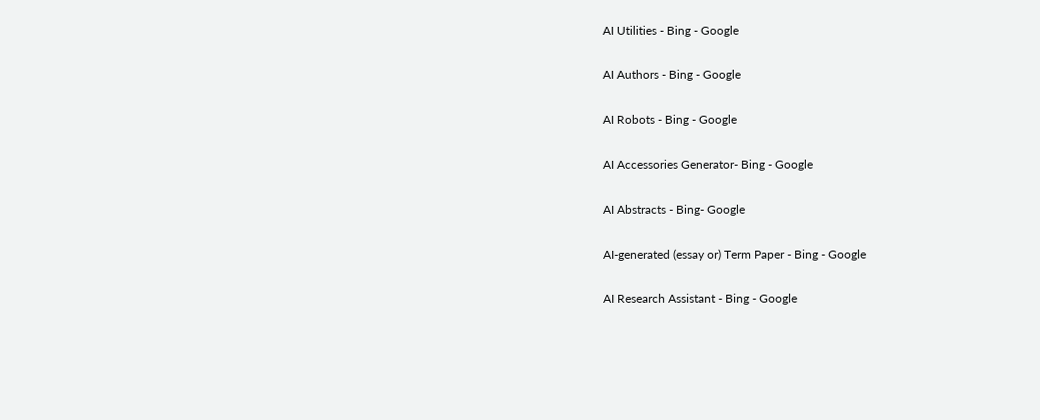AI Utilities - Bing - Google

AI Authors - Bing - Google

AI Robots - Bing - Google

AI Accessories Generator- Bing - Google

AI Abstracts - Bing- Google

AI-generated (essay or) Term Paper - Bing - Google

AI Research Assistant - Bing - Google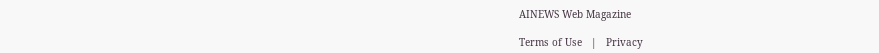AINEWS Web Magazine

Terms of Use   |   Privacy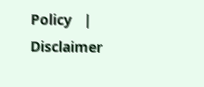Policy   |   Disclaimer